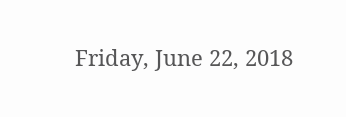Friday, June 22, 2018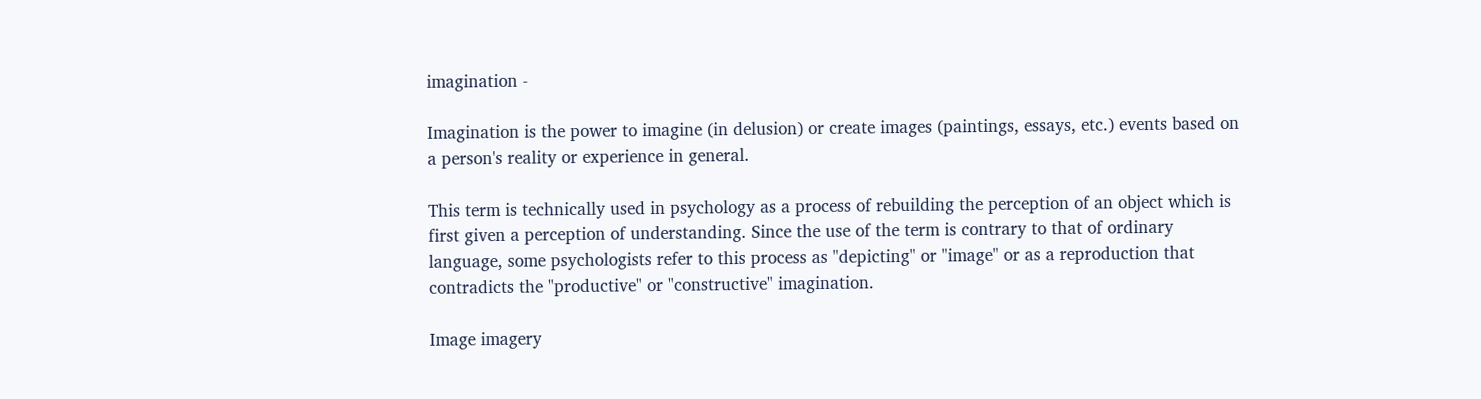imagination -

Imagination is the power to imagine (in delusion) or create images (paintings, essays, etc.) events based on a person's reality or experience in general.

This term is technically used in psychology as a process of rebuilding the perception of an object which is first given a perception of understanding. Since the use of the term is contrary to that of ordinary language, some psychologists refer to this process as "depicting" or "image" or as a reproduction that contradicts the "productive" or "constructive" imagination.

Image imagery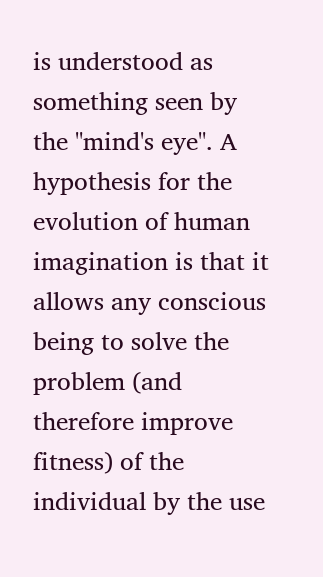is understood as something seen by the "mind's eye". A hypothesis for the evolution of human imagination is that it allows any conscious being to solve the problem (and therefore improve fitness) of the individual by the use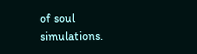of soul simulations.